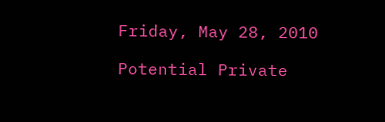Friday, May 28, 2010

Potential Private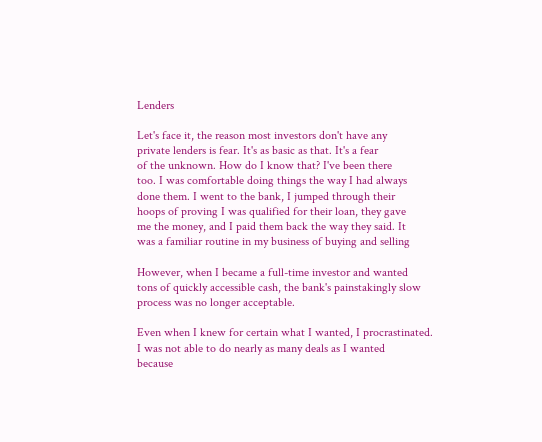Lenders

Let's face it, the reason most investors don't have any
private lenders is fear. It's as basic as that. It's a fear
of the unknown. How do I know that? I've been there
too. I was comfortable doing things the way I had always
done them. I went to the bank, I jumped through their
hoops of proving I was qualified for their loan, they gave
me the money, and I paid them back the way they said. It
was a familiar routine in my business of buying and selling

However, when I became a full-time investor and wanted
tons of quickly accessible cash, the bank's painstakingly slow
process was no longer acceptable.

Even when I knew for certain what I wanted, I procrastinated.
I was not able to do nearly as many deals as I wanted
because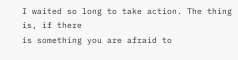I waited so long to take action. The thing is, if there
is something you are afraid to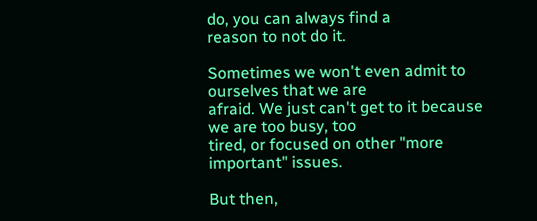do, you can always find a
reason to not do it.

Sometimes we won't even admit to ourselves that we are
afraid. We just can't get to it because we are too busy, too
tired, or focused on other "more important" issues.

But then,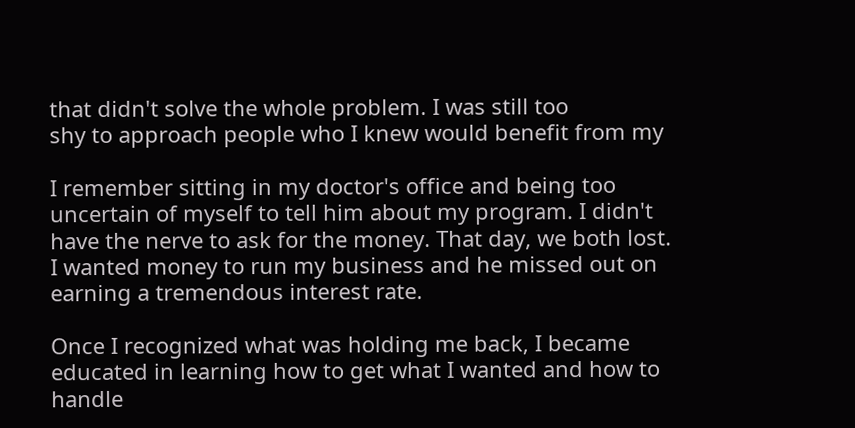that didn't solve the whole problem. I was still too
shy to approach people who I knew would benefit from my

I remember sitting in my doctor's office and being too
uncertain of myself to tell him about my program. I didn't
have the nerve to ask for the money. That day, we both lost.
I wanted money to run my business and he missed out on
earning a tremendous interest rate.

Once I recognized what was holding me back, I became
educated in learning how to get what I wanted and how to
handle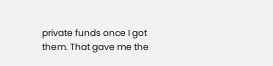private funds once I got them. That gave me the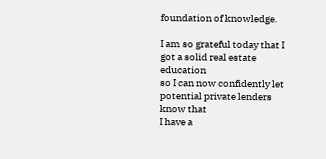foundation of knowledge.

I am so grateful today that I got a solid real estate education
so I can now confidently let potential private lenders know that
I have a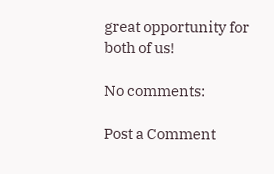great opportunity for both of us!

No comments:

Post a Comment